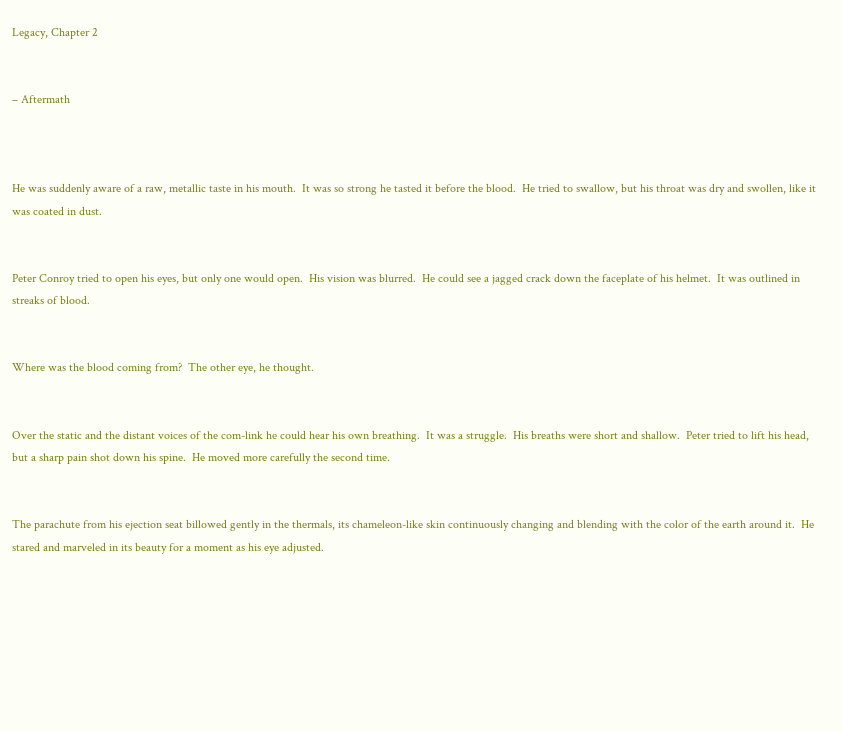Legacy, Chapter 2


– Aftermath



He was suddenly aware of a raw, metallic taste in his mouth.  It was so strong he tasted it before the blood.  He tried to swallow, but his throat was dry and swollen, like it was coated in dust.


Peter Conroy tried to open his eyes, but only one would open.  His vision was blurred.  He could see a jagged crack down the faceplate of his helmet.  It was outlined in streaks of blood.


Where was the blood coming from?  The other eye, he thought.


Over the static and the distant voices of the com-link he could hear his own breathing.  It was a struggle.  His breaths were short and shallow.  Peter tried to lift his head, but a sharp pain shot down his spine.  He moved more carefully the second time.


The parachute from his ejection seat billowed gently in the thermals, its chameleon-like skin continuously changing and blending with the color of the earth around it.  He stared and marveled in its beauty for a moment as his eye adjusted.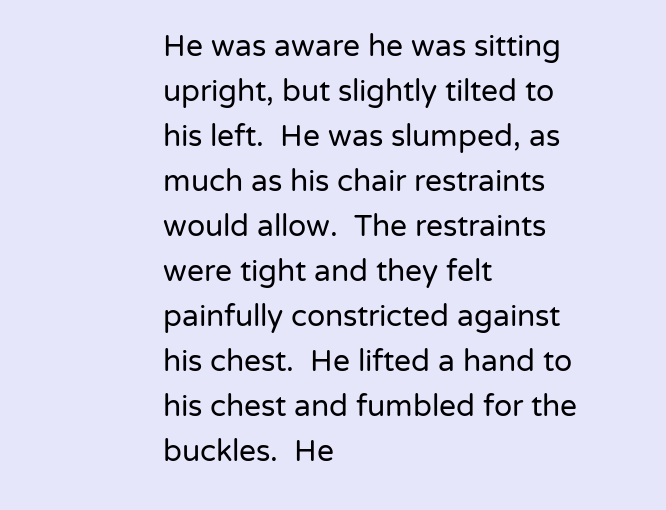He was aware he was sitting upright, but slightly tilted to his left.  He was slumped, as much as his chair restraints would allow.  The restraints were tight and they felt painfully constricted against his chest.  He lifted a hand to his chest and fumbled for the buckles.  He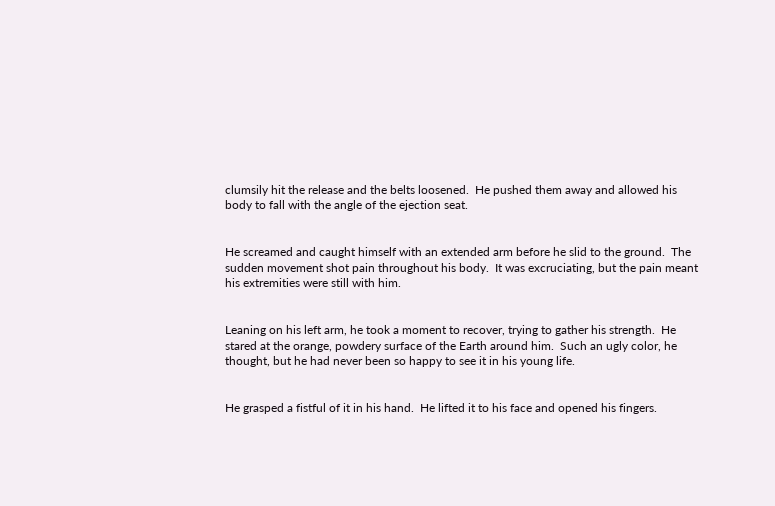clumsily hit the release and the belts loosened.  He pushed them away and allowed his body to fall with the angle of the ejection seat.


He screamed and caught himself with an extended arm before he slid to the ground.  The sudden movement shot pain throughout his body.  It was excruciating, but the pain meant his extremities were still with him.


Leaning on his left arm, he took a moment to recover, trying to gather his strength.  He stared at the orange, powdery surface of the Earth around him.  Such an ugly color, he thought, but he had never been so happy to see it in his young life.


He grasped a fistful of it in his hand.  He lifted it to his face and opened his fingers.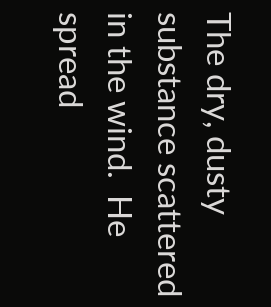The dry, dusty substance scattered in the wind.  He spread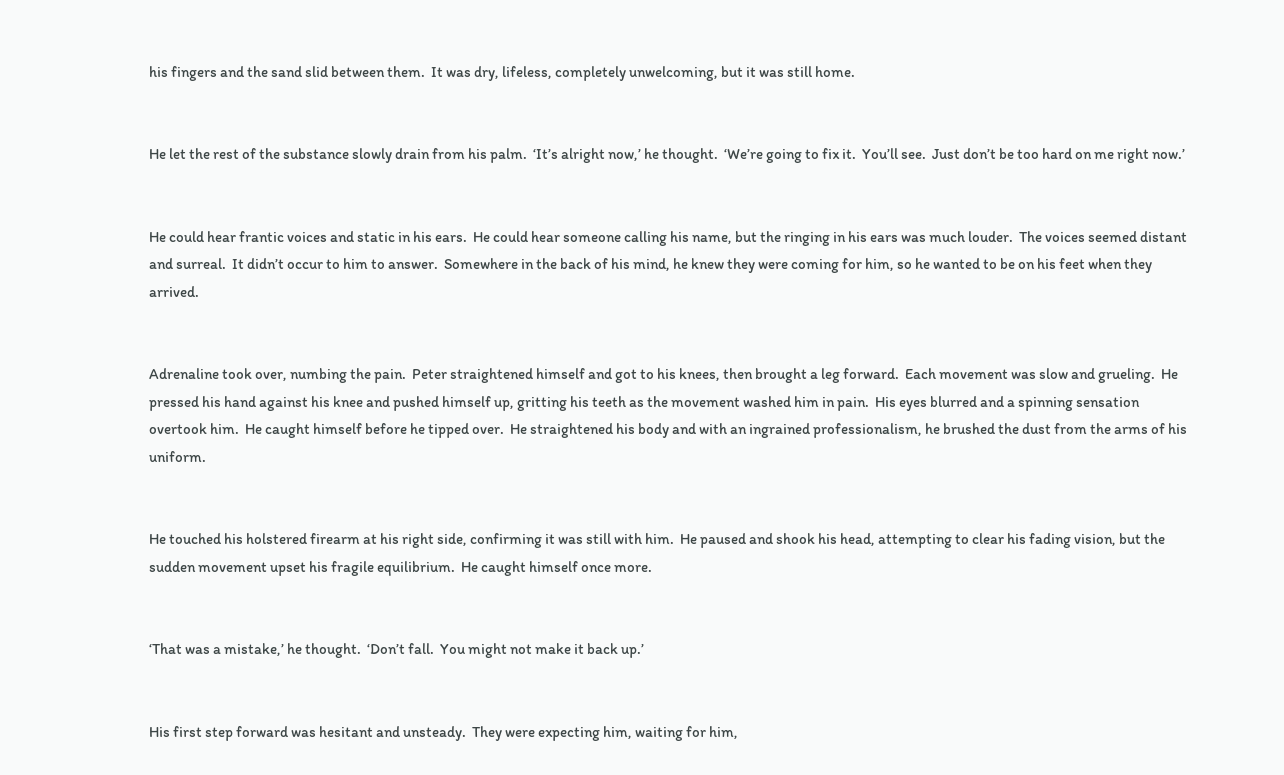his fingers and the sand slid between them.  It was dry, lifeless, completely unwelcoming, but it was still home.


He let the rest of the substance slowly drain from his palm.  ‘It’s alright now,’ he thought.  ‘We’re going to fix it.  You’ll see.  Just don’t be too hard on me right now.’


He could hear frantic voices and static in his ears.  He could hear someone calling his name, but the ringing in his ears was much louder.  The voices seemed distant and surreal.  It didn’t occur to him to answer.  Somewhere in the back of his mind, he knew they were coming for him, so he wanted to be on his feet when they arrived.


Adrenaline took over, numbing the pain.  Peter straightened himself and got to his knees, then brought a leg forward.  Each movement was slow and grueling.  He pressed his hand against his knee and pushed himself up, gritting his teeth as the movement washed him in pain.  His eyes blurred and a spinning sensation overtook him.  He caught himself before he tipped over.  He straightened his body and with an ingrained professionalism, he brushed the dust from the arms of his uniform.


He touched his holstered firearm at his right side, confirming it was still with him.  He paused and shook his head, attempting to clear his fading vision, but the sudden movement upset his fragile equilibrium.  He caught himself once more.


‘That was a mistake,’ he thought.  ‘Don’t fall.  You might not make it back up.’


His first step forward was hesitant and unsteady.  They were expecting him, waiting for him,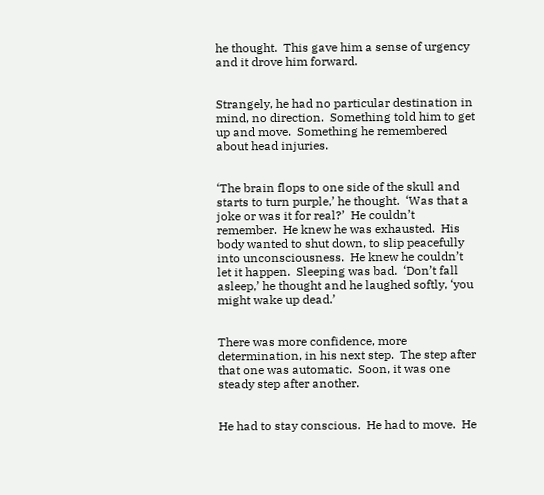he thought.  This gave him a sense of urgency and it drove him forward.


Strangely, he had no particular destination in mind, no direction.  Something told him to get up and move.  Something he remembered about head injuries.


‘The brain flops to one side of the skull and starts to turn purple,’ he thought.  ‘Was that a joke or was it for real?’  He couldn’t remember.  He knew he was exhausted.  His body wanted to shut down, to slip peacefully into unconsciousness.  He knew he couldn’t let it happen.  Sleeping was bad.  ‘Don’t fall asleep,’ he thought and he laughed softly, ‘you might wake up dead.’


There was more confidence, more determination, in his next step.  The step after that one was automatic.  Soon, it was one steady step after another.


He had to stay conscious.  He had to move.  He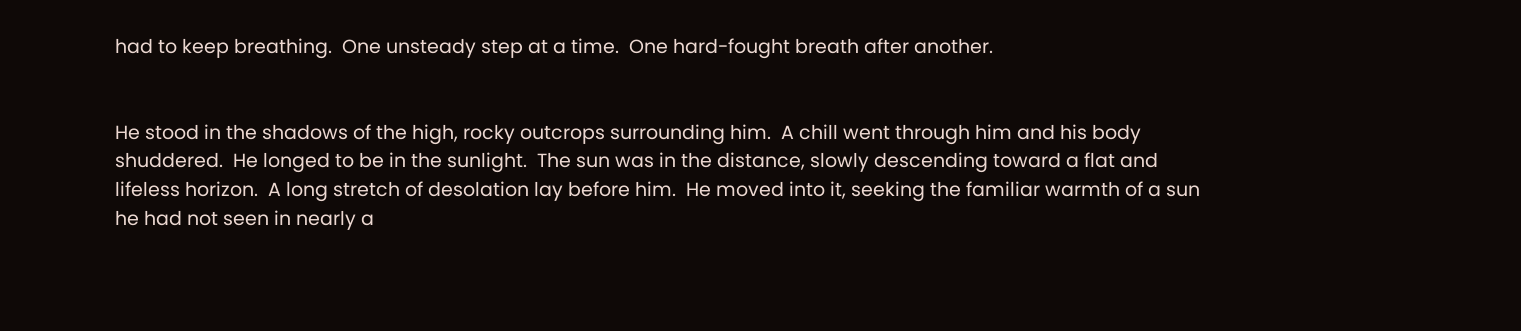had to keep breathing.  One unsteady step at a time.  One hard-fought breath after another.


He stood in the shadows of the high, rocky outcrops surrounding him.  A chill went through him and his body shuddered.  He longed to be in the sunlight.  The sun was in the distance, slowly descending toward a flat and lifeless horizon.  A long stretch of desolation lay before him.  He moved into it, seeking the familiar warmth of a sun he had not seen in nearly a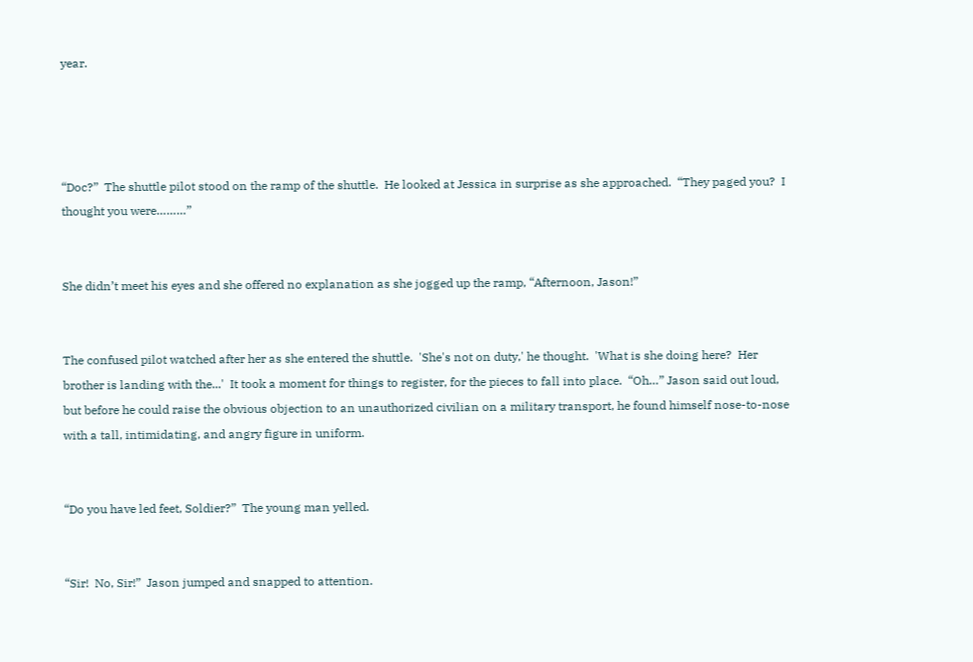year.




“Doc?”  The shuttle pilot stood on the ramp of the shuttle.  He looked at Jessica in surprise as she approached.  “They paged you?  I thought you were………”


She didn’t meet his eyes and she offered no explanation as she jogged up the ramp, “Afternoon, Jason!”


The confused pilot watched after her as she entered the shuttle.  'She's not on duty,' he thought.  'What is she doing here?  Her brother is landing with the...'  It took a moment for things to register, for the pieces to fall into place.  “Oh…” Jason said out loud, but before he could raise the obvious objection to an unauthorized civilian on a military transport, he found himself nose-to-nose with a tall, intimidating, and angry figure in uniform.


“Do you have led feet, Soldier?”  The young man yelled.


“Sir!  No, Sir!”  Jason jumped and snapped to attention.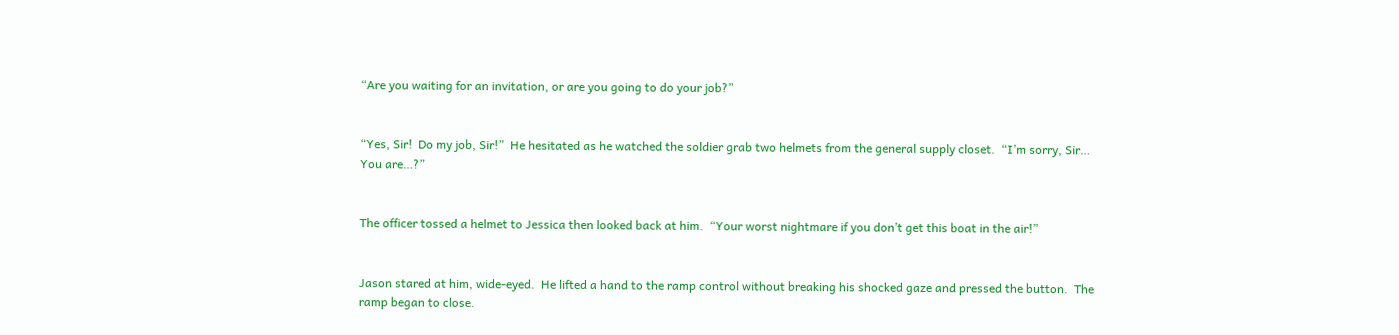“Are you waiting for an invitation, or are you going to do your job?”


“Yes, Sir!  Do my job, Sir!”  He hesitated as he watched the soldier grab two helmets from the general supply closet.  “I’m sorry, Sir… You are…?”


The officer tossed a helmet to Jessica then looked back at him.  “Your worst nightmare if you don’t get this boat in the air!”


Jason stared at him, wide-eyed.  He lifted a hand to the ramp control without breaking his shocked gaze and pressed the button.  The ramp began to close.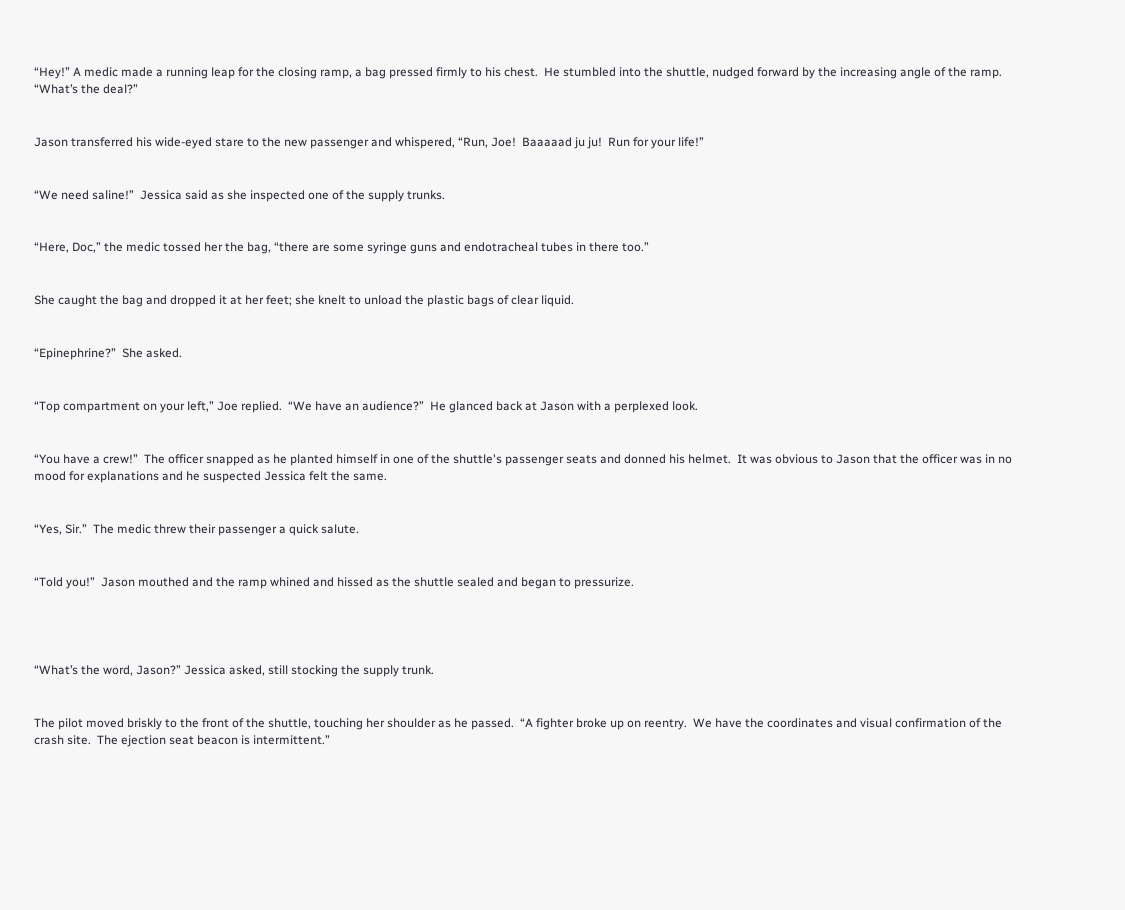“Hey!” A medic made a running leap for the closing ramp, a bag pressed firmly to his chest.  He stumbled into the shuttle, nudged forward by the increasing angle of the ramp.  “What’s the deal?”


Jason transferred his wide-eyed stare to the new passenger and whispered, “Run, Joe!  Baaaaad ju ju!  Run for your life!”


“We need saline!”  Jessica said as she inspected one of the supply trunks.


“Here, Doc,” the medic tossed her the bag, “there are some syringe guns and endotracheal tubes in there too.”


She caught the bag and dropped it at her feet; she knelt to unload the plastic bags of clear liquid.


“Epinephrine?”  She asked.


“Top compartment on your left,” Joe replied.  “We have an audience?”  He glanced back at Jason with a perplexed look.


“You have a crew!”  The officer snapped as he planted himself in one of the shuttle's passenger seats and donned his helmet.  It was obvious to Jason that the officer was in no mood for explanations and he suspected Jessica felt the same.


“Yes, Sir.”  The medic threw their passenger a quick salute.


“Told you!”  Jason mouthed and the ramp whined and hissed as the shuttle sealed and began to pressurize.




“What’s the word, Jason?” Jessica asked, still stocking the supply trunk.


The pilot moved briskly to the front of the shuttle, touching her shoulder as he passed.  “A fighter broke up on reentry.  We have the coordinates and visual confirmation of the crash site.  The ejection seat beacon is intermittent.”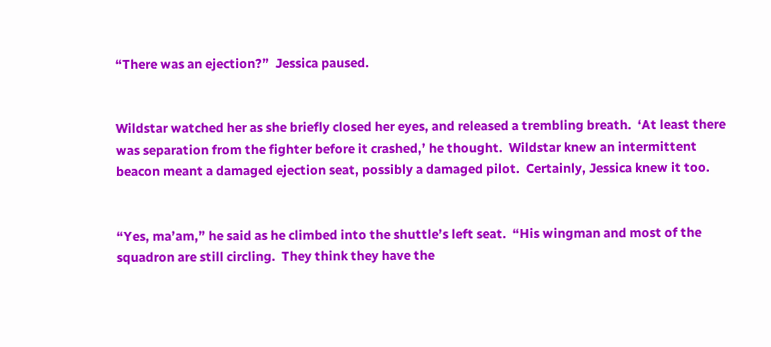“There was an ejection?”  Jessica paused.


Wildstar watched her as she briefly closed her eyes, and released a trembling breath.  ‘At least there was separation from the fighter before it crashed,’ he thought.  Wildstar knew an intermittent beacon meant a damaged ejection seat, possibly a damaged pilot.  Certainly, Jessica knew it too.


“Yes, ma’am,” he said as he climbed into the shuttle’s left seat.  “His wingman and most of the squadron are still circling.  They think they have the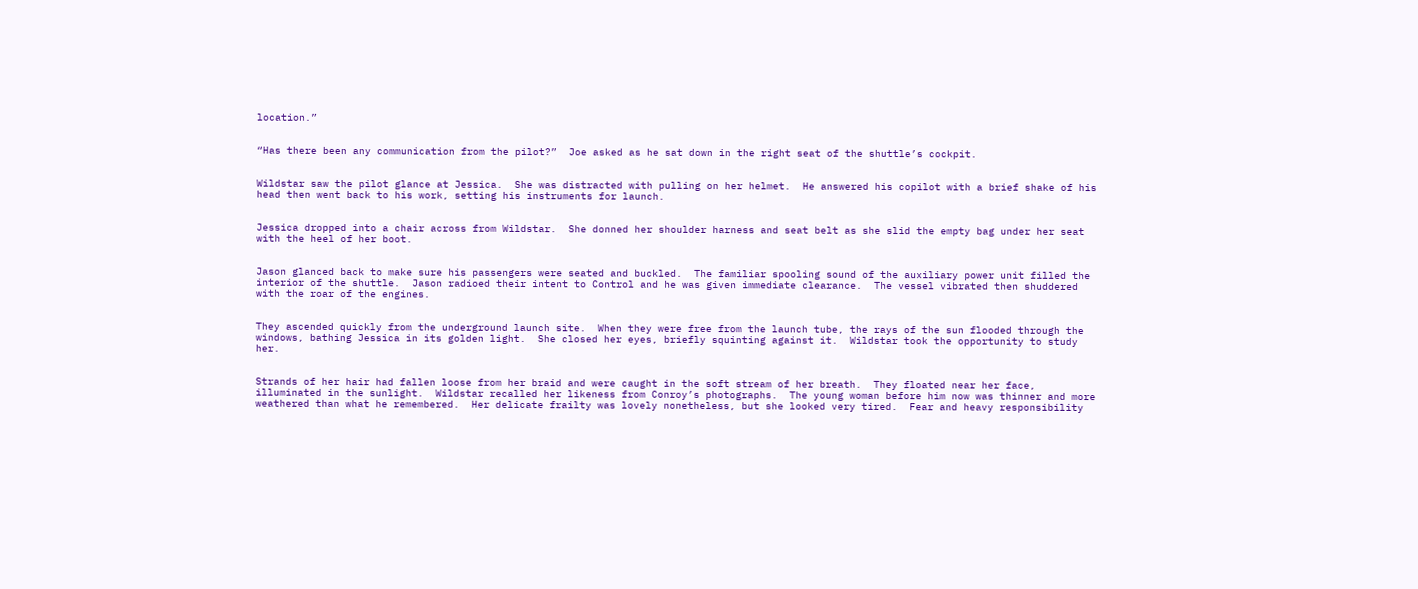location.”


“Has there been any communication from the pilot?”  Joe asked as he sat down in the right seat of the shuttle’s cockpit.


Wildstar saw the pilot glance at Jessica.  She was distracted with pulling on her helmet.  He answered his copilot with a brief shake of his head then went back to his work, setting his instruments for launch.


Jessica dropped into a chair across from Wildstar.  She donned her shoulder harness and seat belt as she slid the empty bag under her seat with the heel of her boot.


Jason glanced back to make sure his passengers were seated and buckled.  The familiar spooling sound of the auxiliary power unit filled the interior of the shuttle.  Jason radioed their intent to Control and he was given immediate clearance.  The vessel vibrated then shuddered with the roar of the engines.


They ascended quickly from the underground launch site.  When they were free from the launch tube, the rays of the sun flooded through the windows, bathing Jessica in its golden light.  She closed her eyes, briefly squinting against it.  Wildstar took the opportunity to study her.


Strands of her hair had fallen loose from her braid and were caught in the soft stream of her breath.  They floated near her face, illuminated in the sunlight.  Wildstar recalled her likeness from Conroy’s photographs.  The young woman before him now was thinner and more weathered than what he remembered.  Her delicate frailty was lovely nonetheless, but she looked very tired.  Fear and heavy responsibility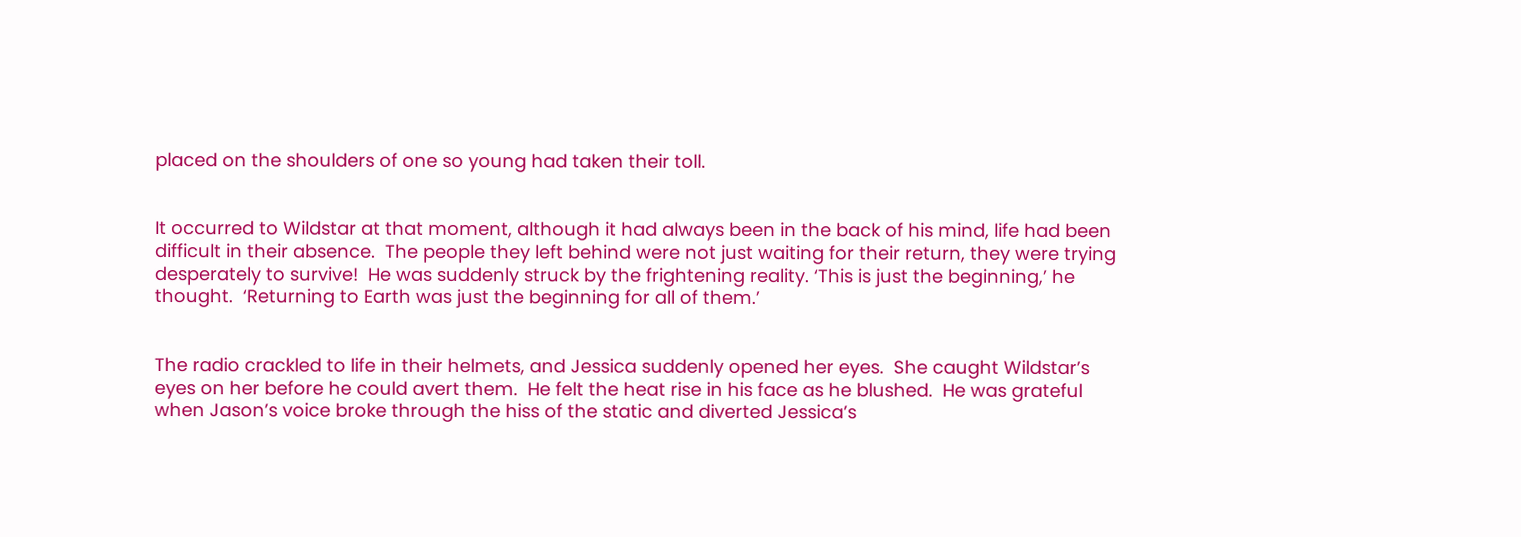placed on the shoulders of one so young had taken their toll.


It occurred to Wildstar at that moment, although it had always been in the back of his mind, life had been difficult in their absence.  The people they left behind were not just waiting for their return, they were trying desperately to survive!  He was suddenly struck by the frightening reality. ‘This is just the beginning,’ he thought.  ‘Returning to Earth was just the beginning for all of them.’


The radio crackled to life in their helmets, and Jessica suddenly opened her eyes.  She caught Wildstar’s eyes on her before he could avert them.  He felt the heat rise in his face as he blushed.  He was grateful when Jason’s voice broke through the hiss of the static and diverted Jessica’s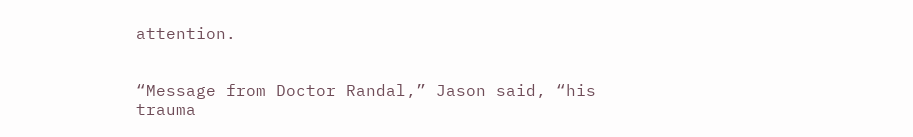attention.


“Message from Doctor Randal,” Jason said, “his trauma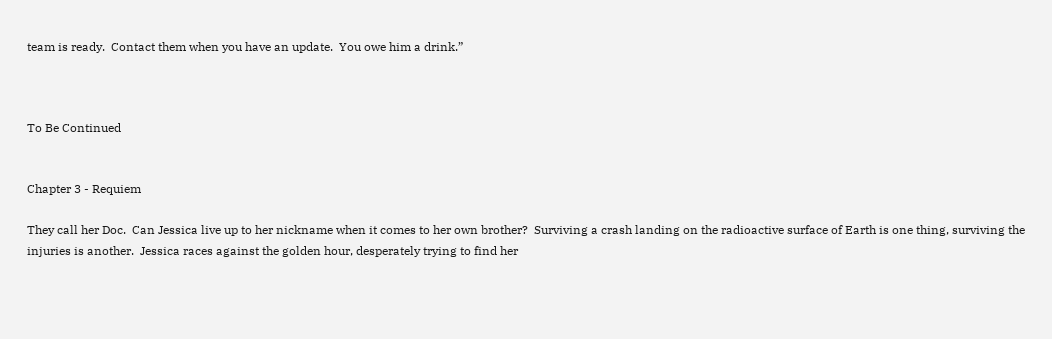team is ready.  Contact them when you have an update.  You owe him a drink.”



To Be Continued


Chapter 3 - Requiem

They call her Doc.  Can Jessica live up to her nickname when it comes to her own brother?  Surviving a crash landing on the radioactive surface of Earth is one thing, surviving the injuries is another.  Jessica races against the golden hour, desperately trying to find her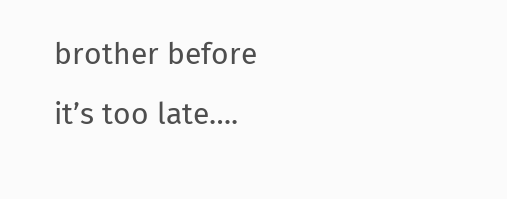brother before it’s too late….